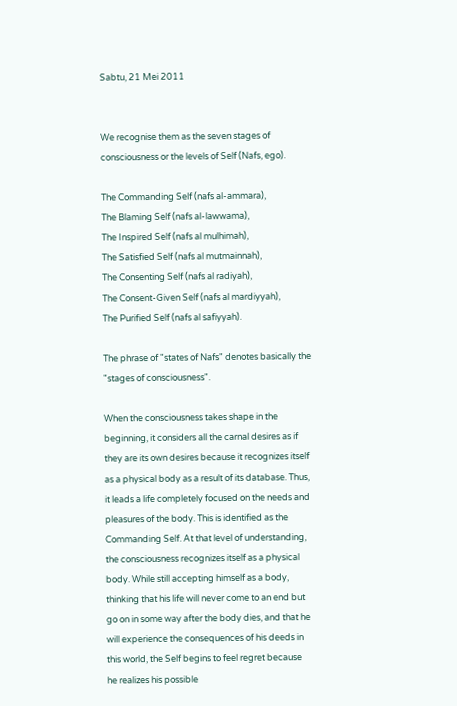Sabtu, 21 Mei 2011


We recognise them as the seven stages of consciousness or the levels of Self (Nafs, ego).

The Commanding Self (nafs al-ammara),
The Blaming Self (nafs al-lawwama),
The Inspired Self (nafs al mulhimah),
The Satisfied Self (nafs al mutmainnah),
The Consenting Self (nafs al radiyah),
The Consent-Given Self (nafs al mardiyyah),
The Purified Self (nafs al safiyyah).

The phrase of "states of Nafs" denotes basically the "stages of consciousness".

When the consciousness takes shape in the beginning, it considers all the carnal desires as if they are its own desires because it recognizes itself as a physical body as a result of its database. Thus, it leads a life completely focused on the needs and pleasures of the body. This is identified as the Commanding Self. At that level of understanding, the consciousness recognizes itself as a physical body. While still accepting himself as a body, thinking that his life will never come to an end but go on in some way after the body dies, and that he will experience the consequences of his deeds in this world, the Self begins to feel regret because  he realizes his possible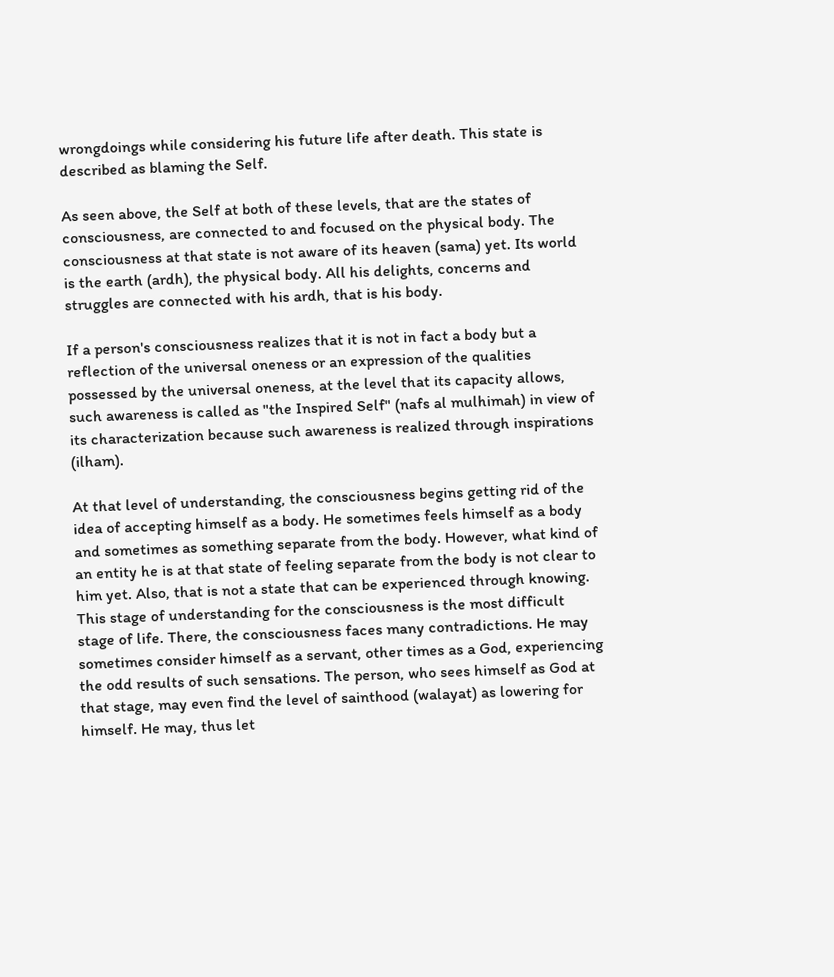wrongdoings while considering his future life after death. This state is described as blaming the Self.

As seen above, the Self at both of these levels, that are the states of consciousness, are connected to and focused on the physical body. The consciousness at that state is not aware of its heaven (sama) yet. Its world is the earth (ardh), the physical body. All his delights, concerns and struggles are connected with his ardh, that is his body.

If a person's consciousness realizes that it is not in fact a body but a reflection of the universal oneness or an expression of the qualities possessed by the universal oneness, at the level that its capacity allows, such awareness is called as "the Inspired Self" (nafs al mulhimah) in view of its characterization because such awareness is realized through inspirations (ilham).

At that level of understanding, the consciousness begins getting rid of the idea of accepting himself as a body. He sometimes feels himself as a body and sometimes as something separate from the body. However, what kind of an entity he is at that state of feeling separate from the body is not clear to him yet. Also, that is not a state that can be experienced through knowing. This stage of understanding for the consciousness is the most difficult stage of life. There, the consciousness faces many contradictions. He may sometimes consider himself as a servant, other times as a God, experiencing the odd results of such sensations. The person, who sees himself as God at that stage, may even find the level of sainthood (walayat) as lowering for himself. He may, thus let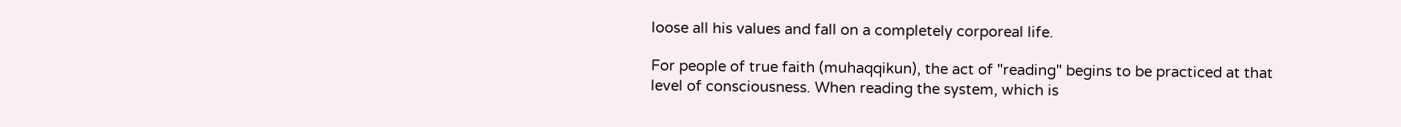loose all his values and fall on a completely corporeal life.

For people of true faith (muhaqqikun), the act of "reading" begins to be practiced at that level of consciousness. When reading the system, which is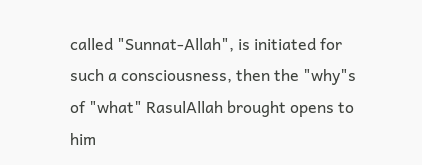called "Sunnat-Allah", is initiated for such a consciousness, then the "why"s of "what" RasulAllah brought opens to him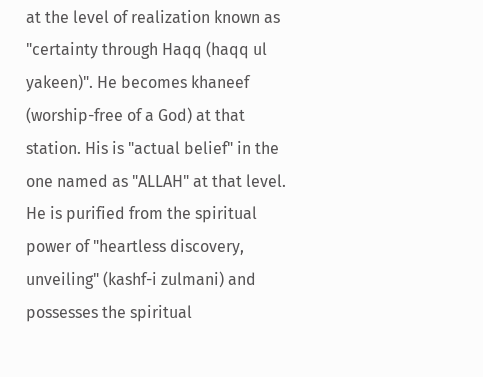at the level of realization known as "certainty through Haqq (haqq ul yakeen)". He becomes khaneef (worship-free of a God) at that station. His is "actual belief" in the one named as "ALLAH" at that level. He is purified from the spiritual power of "heartless discovery, unveiling" (kashf-i zulmani) and possesses the spiritual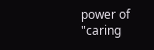power of "caring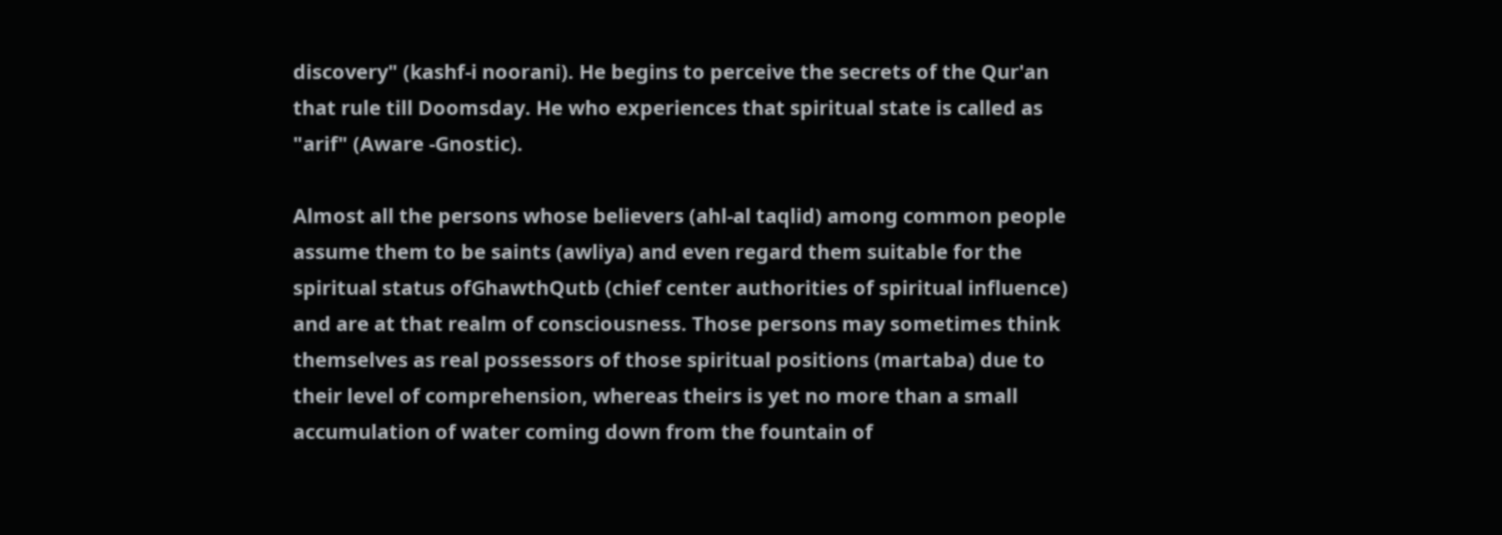discovery" (kashf-i noorani). He begins to perceive the secrets of the Qur'an that rule till Doomsday. He who experiences that spiritual state is called as "arif" (Aware -Gnostic).

Almost all the persons whose believers (ahl-al taqlid) among common people assume them to be saints (awliya) and even regard them suitable for the spiritual status ofGhawthQutb (chief center authorities of spiritual influence) and are at that realm of consciousness. Those persons may sometimes think themselves as real possessors of those spiritual positions (martaba) due to their level of comprehension, whereas theirs is yet no more than a small accumulation of water coming down from the fountain of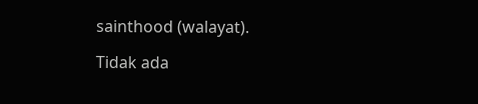sainthood (walayat).

Tidak ada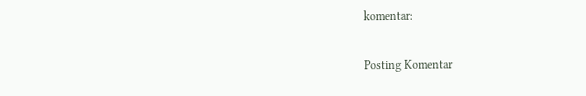komentar:

Posting Komentar